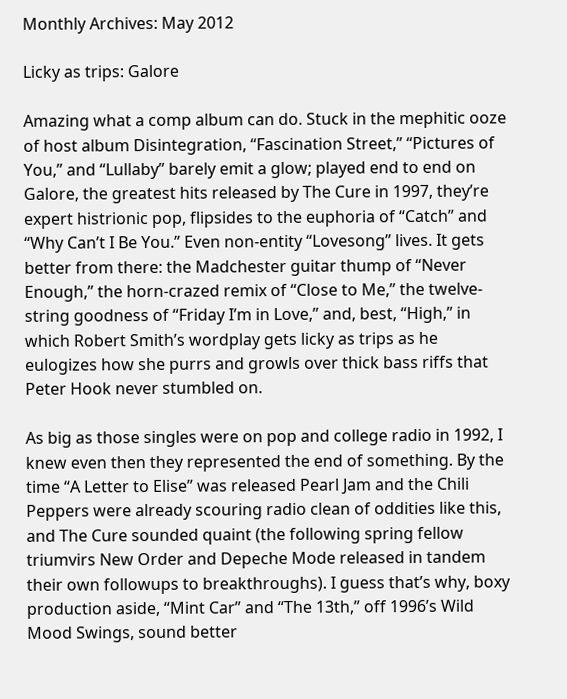Monthly Archives: May 2012

Licky as trips: Galore

Amazing what a comp album can do. Stuck in the mephitic ooze of host album Disintegration, “Fascination Street,” “Pictures of You,” and “Lullaby” barely emit a glow; played end to end on Galore, the greatest hits released by The Cure in 1997, they’re expert histrionic pop, flipsides to the euphoria of “Catch” and “Why Can’t I Be You.” Even non-entity “Lovesong” lives. It gets better from there: the Madchester guitar thump of “Never Enough,” the horn-crazed remix of “Close to Me,” the twelve-string goodness of “Friday I’m in Love,” and, best, “High,” in which Robert Smith’s wordplay gets licky as trips as he eulogizes how she purrs and growls over thick bass riffs that Peter Hook never stumbled on.

As big as those singles were on pop and college radio in 1992, I knew even then they represented the end of something. By the time “A Letter to Elise” was released Pearl Jam and the Chili Peppers were already scouring radio clean of oddities like this, and The Cure sounded quaint (the following spring fellow triumvirs New Order and Depeche Mode released in tandem their own followups to breakthroughs). I guess that’s why, boxy production aside, “Mint Car” and “The 13th,” off 1996’s Wild Mood Swings, sound better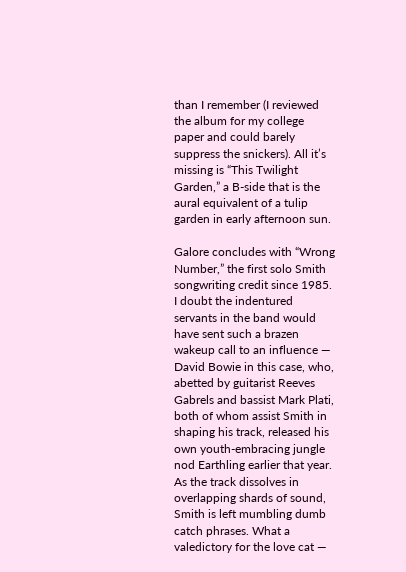than I remember (I reviewed the album for my college paper and could barely suppress the snickers). All it’s missing is “This Twilight Garden,” a B-side that is the aural equivalent of a tulip garden in early afternoon sun.

Galore concludes with “Wrong Number,” the first solo Smith songwriting credit since 1985. I doubt the indentured servants in the band would have sent such a brazen wakeup call to an influence — David Bowie in this case, who, abetted by guitarist Reeves Gabrels and bassist Mark Plati, both of whom assist Smith in shaping his track, released his own youth-embracing jungle nod Earthling earlier that year. As the track dissolves in overlapping shards of sound, Smith is left mumbling dumb catch phrases. What a valedictory for the love cat —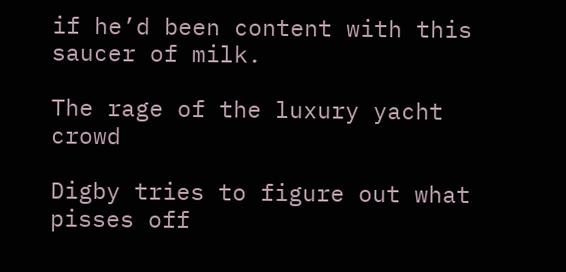if he’d been content with this saucer of milk.

The rage of the luxury yacht crowd

Digby tries to figure out what pisses off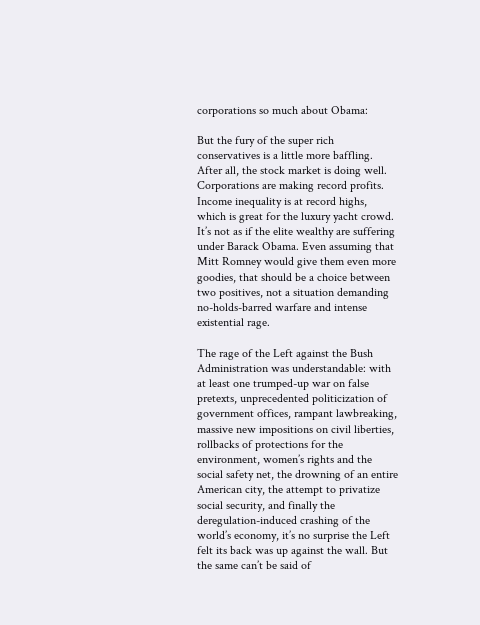corporations so much about Obama:

But the fury of the super rich conservatives is a little more baffling. After all, the stock market is doing well. Corporations are making record profits. Income inequality is at record highs, which is great for the luxury yacht crowd. It’s not as if the elite wealthy are suffering under Barack Obama. Even assuming that Mitt Romney would give them even more goodies, that should be a choice between two positives, not a situation demanding no-holds-barred warfare and intense existential rage.

The rage of the Left against the Bush Administration was understandable: with at least one trumped-up war on false pretexts, unprecedented politicization of government offices, rampant lawbreaking, massive new impositions on civil liberties, rollbacks of protections for the environment, women’s rights and the social safety net, the drowning of an entire American city, the attempt to privatize social security, and finally the deregulation-induced crashing of the world’s economy, it’s no surprise the Left felt its back was up against the wall. But the same can’t be said of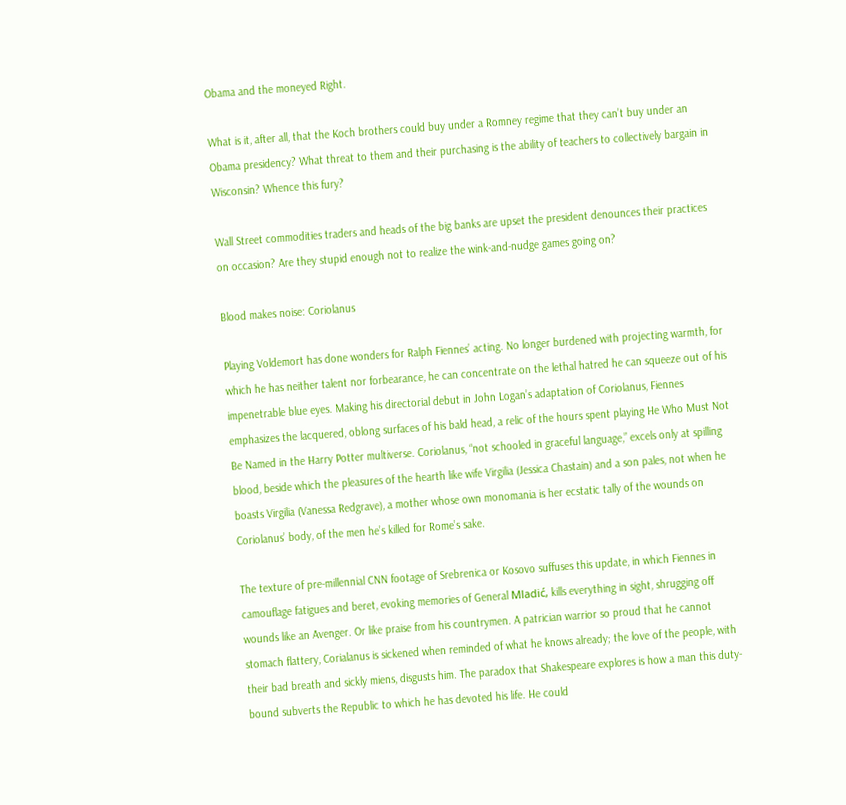Obama and the moneyed Right.

What is it, after all, that the Koch brothers could buy under a Romney regime that they can’t buy under an Obama presidency? What threat to them and their purchasing is the ability of teachers to collectively bargain in Wisconsin? Whence this fury?

Wall Street commodities traders and heads of the big banks are upset the president denounces their practices on occasion? Are they stupid enough not to realize the wink-and-nudge games going on?

Blood makes noise: Coriolanus

Playing Voldemort has done wonders for Ralph Fiennes’ acting. No longer burdened with projecting warmth, for which he has neither talent nor forbearance, he can concentrate on the lethal hatred he can squeeze out of his impenetrable blue eyes. Making his directorial debut in John Logan’s adaptation of Coriolanus, Fiennes emphasizes the lacquered, oblong surfaces of his bald head, a relic of the hours spent playing He Who Must Not Be Named in the Harry Potter multiverse. Coriolanus, “not schooled in graceful language,” excels only at spilling blood, beside which the pleasures of the hearth like wife Virgilia (Jessica Chastain) and a son pales, not when he boasts Virgilia (Vanessa Redgrave), a mother whose own monomania is her ecstatic tally of the wounds on Coriolanus’ body, of the men he’s killed for Rome’s sake.

The texture of pre-millennial CNN footage of Srebrenica or Kosovo suffuses this update, in which Fiennes in camouflage fatigues and beret, evoking memories of General Mladić, kills everything in sight, shrugging off wounds like an Avenger. Or like praise from his countrymen. A patrician warrior so proud that he cannot stomach flattery, Corialanus is sickened when reminded of what he knows already; the love of the people, with their bad breath and sickly miens, disgusts him. The paradox that Shakespeare explores is how a man this duty-bound subverts the Republic to which he has devoted his life. He could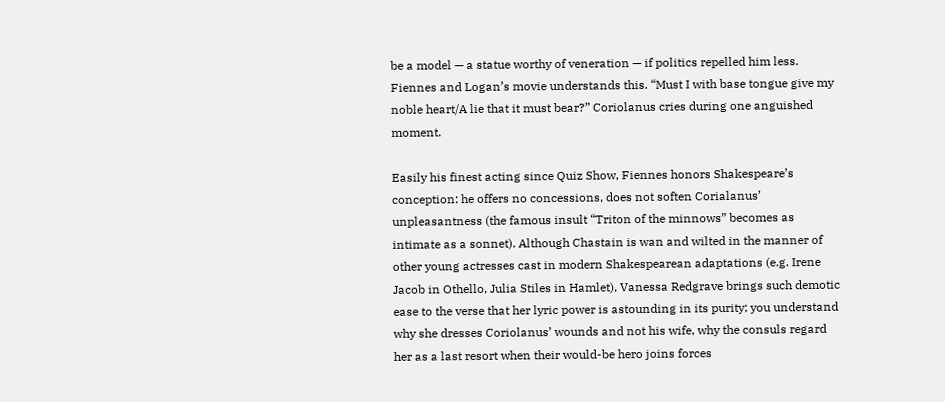be a model — a statue worthy of veneration — if politics repelled him less. Fiennes and Logan’s movie understands this. “Must I with base tongue give my noble heart/A lie that it must bear?” Coriolanus cries during one anguished moment.

Easily his finest acting since Quiz Show, Fiennes honors Shakespeare’s conception: he offers no concessions, does not soften Corialanus’ unpleasantness (the famous insult “Triton of the minnows” becomes as intimate as a sonnet). Although Chastain is wan and wilted in the manner of other young actresses cast in modern Shakespearean adaptations (e.g. Irene Jacob in Othello, Julia Stiles in Hamlet), Vanessa Redgrave brings such demotic ease to the verse that her lyric power is astounding in its purity; you understand why she dresses Coriolanus’ wounds and not his wife, why the consuls regard her as a last resort when their would-be hero joins forces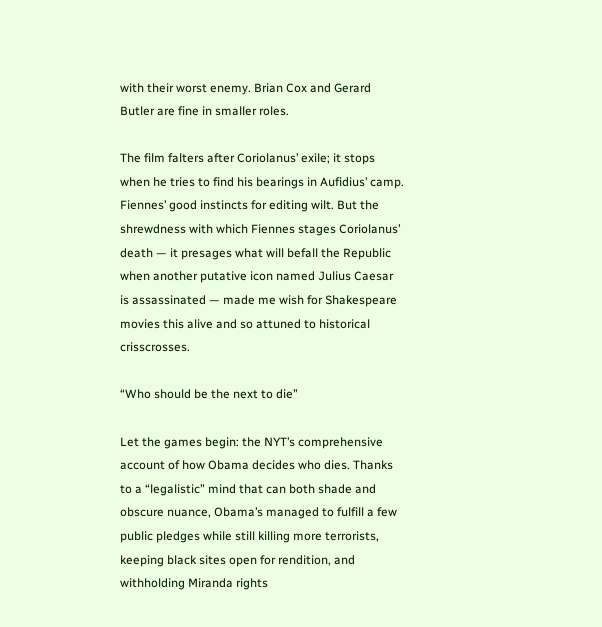with their worst enemy. Brian Cox and Gerard Butler are fine in smaller roles.

The film falters after Coriolanus’ exile; it stops when he tries to find his bearings in Aufidius’ camp. Fiennes’ good instincts for editing wilt. But the shrewdness with which Fiennes stages Coriolanus’ death — it presages what will befall the Republic when another putative icon named Julius Caesar is assassinated — made me wish for Shakespeare movies this alive and so attuned to historical crisscrosses.

“Who should be the next to die”

Let the games begin: the NYT’s comprehensive account of how Obama decides who dies. Thanks to a “legalistic” mind that can both shade and obscure nuance, Obama’s managed to fulfill a few public pledges while still killing more terrorists, keeping black sites open for rendition, and withholding Miranda rights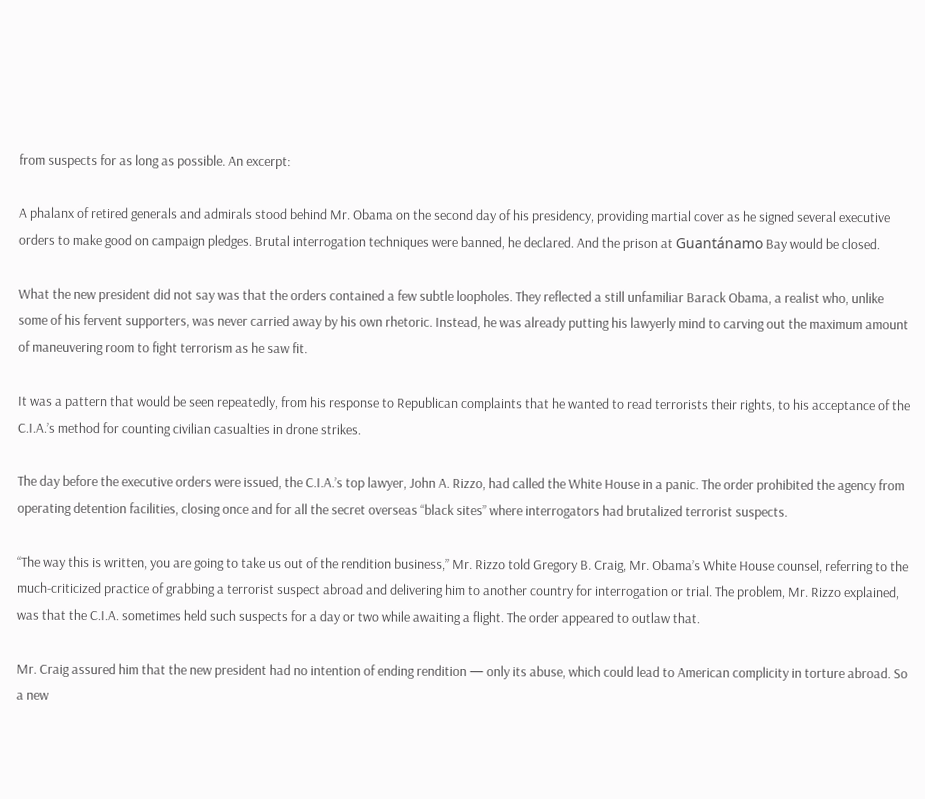from suspects for as long as possible. An excerpt:

A phalanx of retired generals and admirals stood behind Mr. Obama on the second day of his presidency, providing martial cover as he signed several executive orders to make good on campaign pledges. Brutal interrogation techniques were banned, he declared. And the prison at Guantánamo Bay would be closed.

What the new president did not say was that the orders contained a few subtle loopholes. They reflected a still unfamiliar Barack Obama, a realist who, unlike some of his fervent supporters, was never carried away by his own rhetoric. Instead, he was already putting his lawyerly mind to carving out the maximum amount of maneuvering room to fight terrorism as he saw fit.

It was a pattern that would be seen repeatedly, from his response to Republican complaints that he wanted to read terrorists their rights, to his acceptance of the C.I.A.’s method for counting civilian casualties in drone strikes.

The day before the executive orders were issued, the C.I.A.’s top lawyer, John A. Rizzo, had called the White House in a panic. The order prohibited the agency from operating detention facilities, closing once and for all the secret overseas “black sites” where interrogators had brutalized terrorist suspects.

“The way this is written, you are going to take us out of the rendition business,” Mr. Rizzo told Gregory B. Craig, Mr. Obama’s White House counsel, referring to the much-criticized practice of grabbing a terrorist suspect abroad and delivering him to another country for interrogation or trial. The problem, Mr. Rizzo explained, was that the C.I.A. sometimes held such suspects for a day or two while awaiting a flight. The order appeared to outlaw that.

Mr. Craig assured him that the new president had no intention of ending rendition — only its abuse, which could lead to American complicity in torture abroad. So a new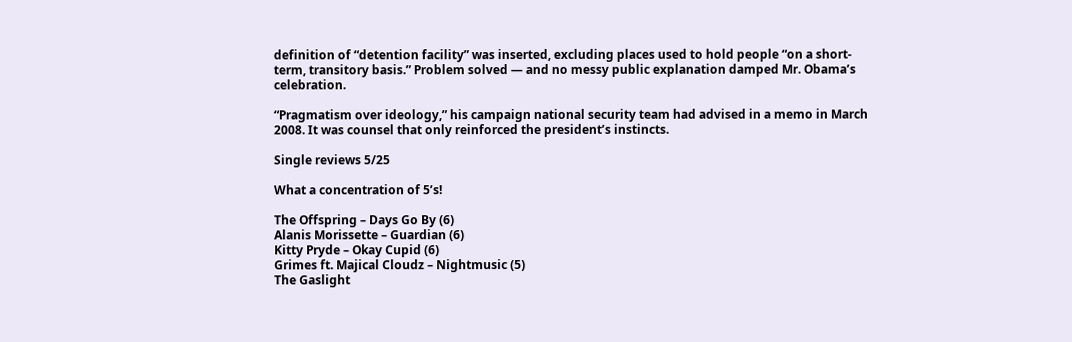definition of “detention facility” was inserted, excluding places used to hold people “on a short-term, transitory basis.” Problem solved — and no messy public explanation damped Mr. Obama’s celebration.

“Pragmatism over ideology,” his campaign national security team had advised in a memo in March 2008. It was counsel that only reinforced the president’s instincts.

Single reviews 5/25

What a concentration of 5’s!

The Offspring – Days Go By (6)
Alanis Morissette – Guardian (6)
Kitty Pryde – Okay Cupid (6)
Grimes ft. Majical Cloudz – Nightmusic (5)
The Gaslight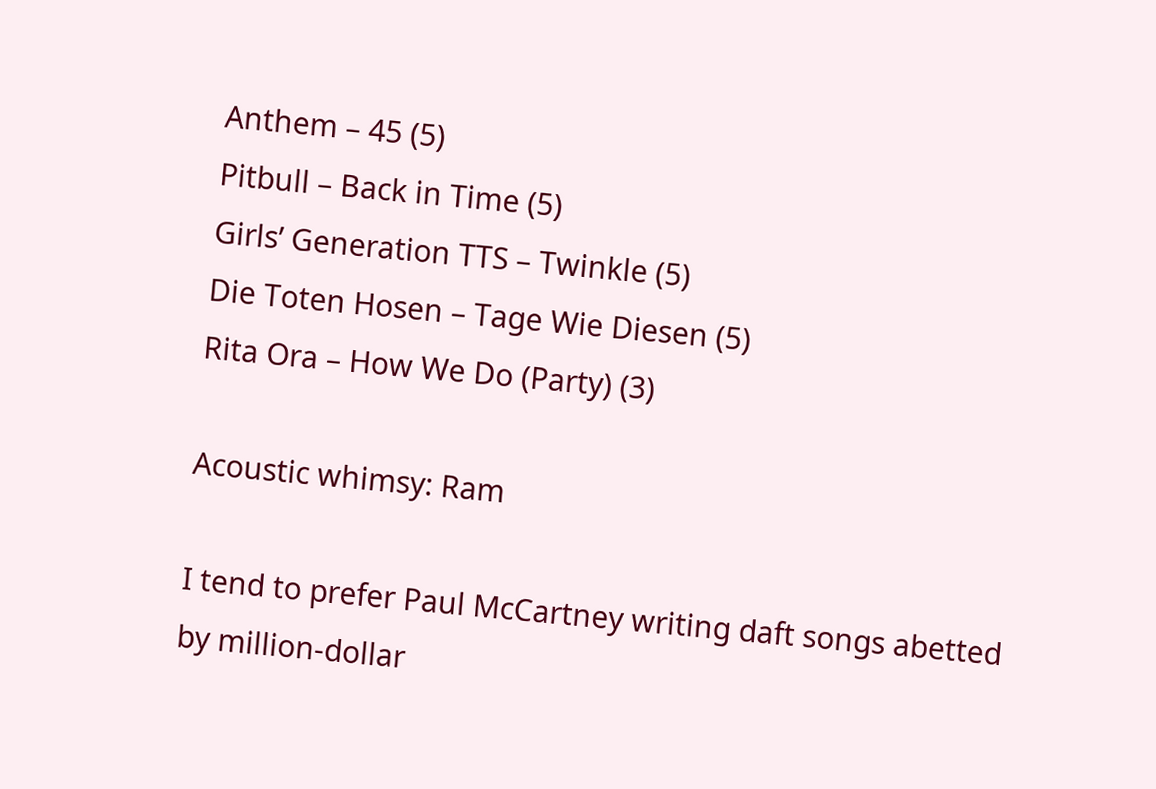Anthem – 45 (5)
Pitbull – Back in Time (5)
Girls’ Generation TTS – Twinkle (5)
Die Toten Hosen – Tage Wie Diesen (5)
Rita Ora – How We Do (Party) (3)

Acoustic whimsy: Ram

I tend to prefer Paul McCartney writing daft songs abetted by million-dollar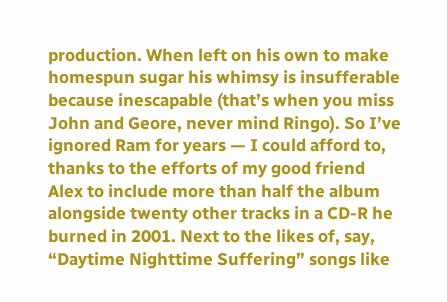production. When left on his own to make homespun sugar his whimsy is insufferable because inescapable (that’s when you miss John and Geore, never mind Ringo). So I’ve ignored Ram for years — I could afford to, thanks to the efforts of my good friend Alex to include more than half the album alongside twenty other tracks in a CD-R he burned in 2001. Next to the likes of, say, “Daytime Nighttime Suffering” songs like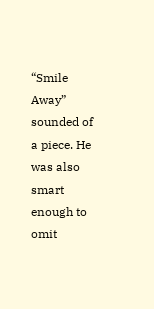“Smile Away” sounded of a piece. He was also smart enough to omit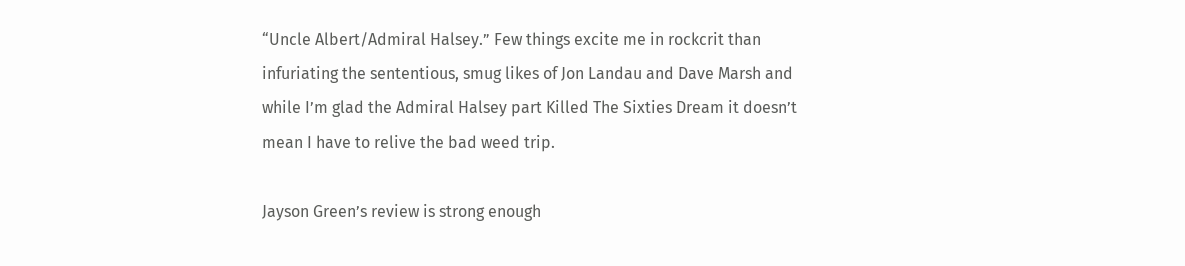“Uncle Albert/Admiral Halsey.” Few things excite me in rockcrit than infuriating the sententious, smug likes of Jon Landau and Dave Marsh and while I’m glad the Admiral Halsey part Killed The Sixties Dream it doesn’t mean I have to relive the bad weed trip.

Jayson Green’s review is strong enough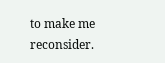to make me reconsider.